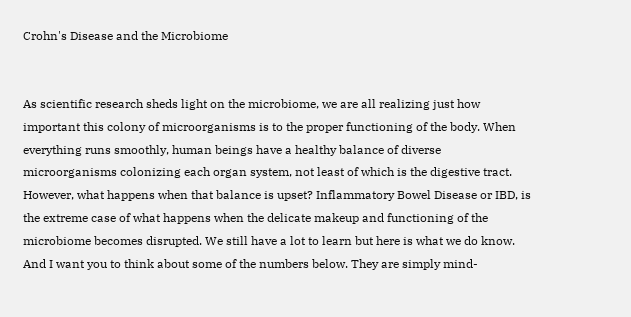Crohn's Disease and the Microbiome


As scientific research sheds light on the microbiome, we are all realizing just how important this colony of microorganisms is to the proper functioning of the body. When everything runs smoothly, human beings have a healthy balance of diverse microorganisms colonizing each organ system, not least of which is the digestive tract. However, what happens when that balance is upset? Inflammatory Bowel Disease or IBD, is the extreme case of what happens when the delicate makeup and functioning of the microbiome becomes disrupted. We still have a lot to learn but here is what we do know. And I want you to think about some of the numbers below. They are simply mind-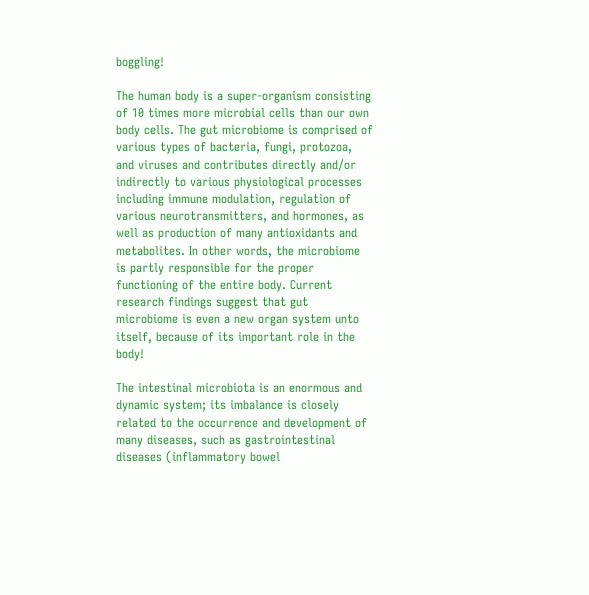boggling!

The human body is a super-organism consisting of 10 times more microbial cells than our own body cells. The gut microbiome is comprised of various types of bacteria, fungi, protozoa, and viruses and contributes directly and/or indirectly to various physiological processes including immune modulation, regulation of various neurotransmitters, and hormones, as well as production of many antioxidants and metabolites. In other words, the microbiome is partly responsible for the proper functioning of the entire body. Current research findings suggest that gut microbiome is even a new organ system unto itself, because of its important role in the body!

The intestinal microbiota is an enormous and dynamic system; its imbalance is closely related to the occurrence and development of many diseases, such as gastrointestinal diseases (inflammatory bowel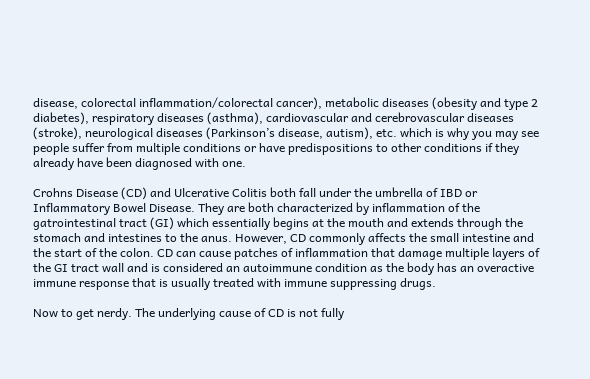disease, colorectal inflammation/colorectal cancer), metabolic diseases (obesity and type 2 diabetes), respiratory diseases (asthma), cardiovascular and cerebrovascular diseases (stroke), neurological diseases (Parkinson’s disease, autism), etc. which is why you may see people suffer from multiple conditions or have predispositions to other conditions if they already have been diagnosed with one.

Crohns Disease (CD) and Ulcerative Colitis both fall under the umbrella of IBD or Inflammatory Bowel Disease. They are both characterized by inflammation of the gatrointestinal tract (GI) which essentially begins at the mouth and extends through the stomach and intestines to the anus. However, CD commonly affects the small intestine and the start of the colon. CD can cause patches of inflammation that damage multiple layers of the GI tract wall and is considered an autoimmune condition as the body has an overactive immune response that is usually treated with immune suppressing drugs.

Now to get nerdy. The underlying cause of CD is not fully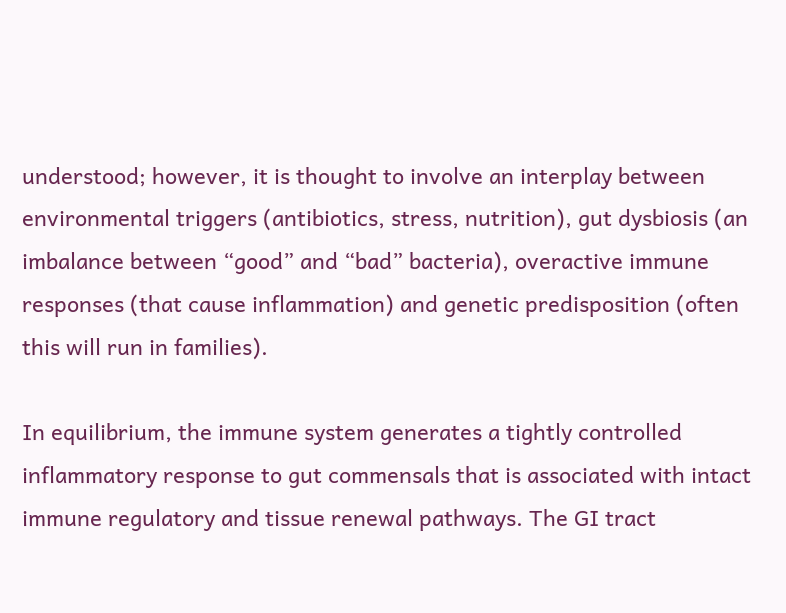understood; however, it is thought to involve an interplay between environmental triggers (antibiotics, stress, nutrition), gut dysbiosis (an imbalance between “good” and “bad” bacteria), overactive immune responses (that cause inflammation) and genetic predisposition (often this will run in families).

In equilibrium, the immune system generates a tightly controlled inflammatory response to gut commensals that is associated with intact immune regulatory and tissue renewal pathways. The GI tract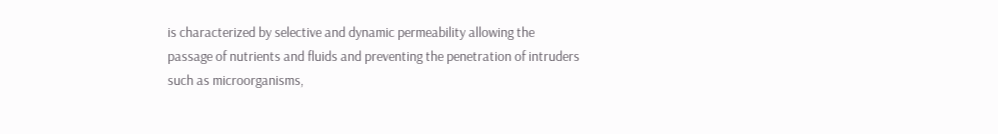is characterized by selective and dynamic permeability allowing the passage of nutrients and fluids and preventing the penetration of intruders such as microorganisms,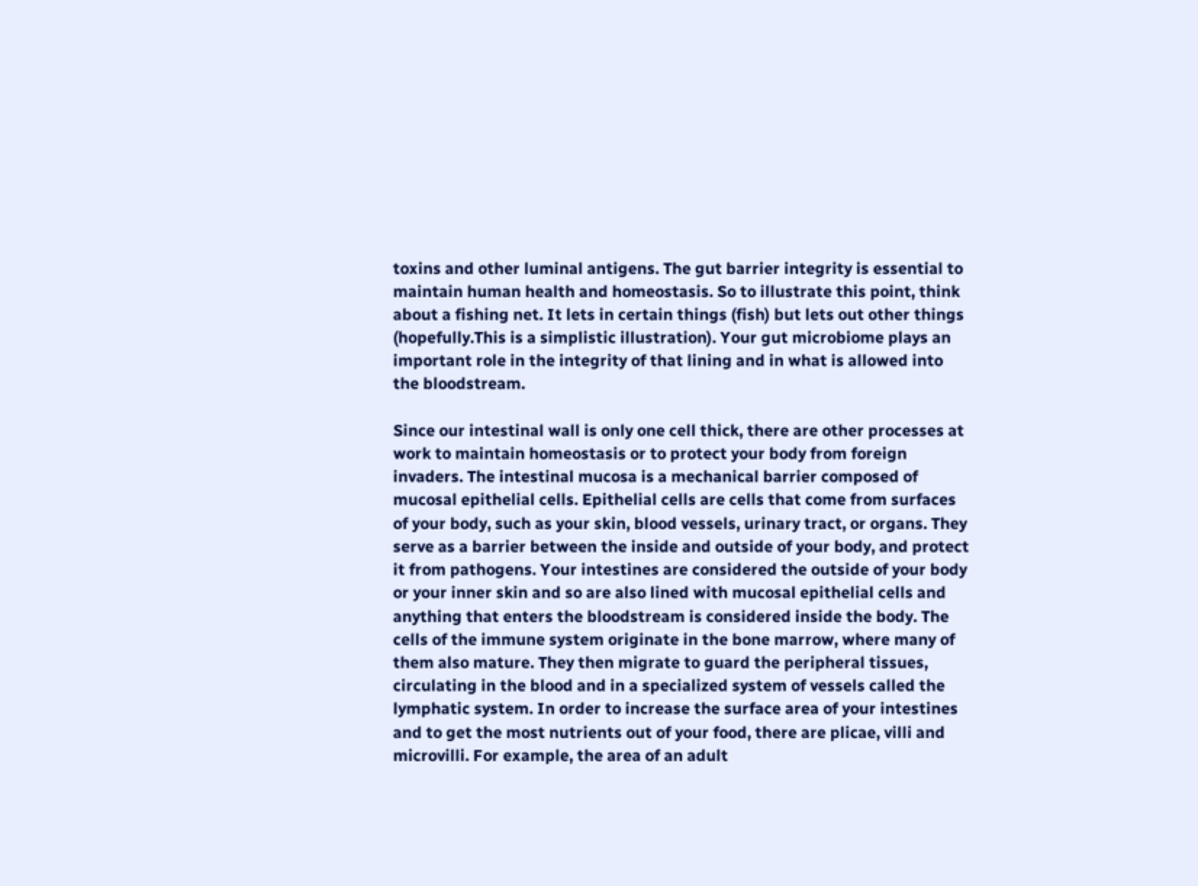toxins and other luminal antigens. The gut barrier integrity is essential to maintain human health and homeostasis. So to illustrate this point, think about a fishing net. It lets in certain things (fish) but lets out other things (hopefully.This is a simplistic illustration). Your gut microbiome plays an important role in the integrity of that lining and in what is allowed into the bloodstream.

Since our intestinal wall is only one cell thick, there are other processes at work to maintain homeostasis or to protect your body from foreign invaders. The intestinal mucosa is a mechanical barrier composed of mucosal epithelial cells. Epithelial cells are cells that come from surfaces of your body, such as your skin, blood vessels, urinary tract, or organs. They serve as a barrier between the inside and outside of your body, and protect it from pathogens. Your intestines are considered the outside of your body or your inner skin and so are also lined with mucosal epithelial cells and anything that enters the bloodstream is considered inside the body. The cells of the immune system originate in the bone marrow, where many of them also mature. They then migrate to guard the peripheral tissues, circulating in the blood and in a specialized system of vessels called the lymphatic system. In order to increase the surface area of your intestines and to get the most nutrients out of your food, there are plicae, villi and microvilli. For example, the area of an adult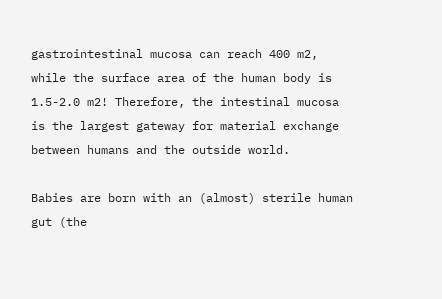gastrointestinal mucosa can reach 400 m2, while the surface area of the human body is 1.5-2.0 m2! Therefore, the intestinal mucosa is the largest gateway for material exchange between humans and the outside world.

Babies are born with an (almost) sterile human gut (the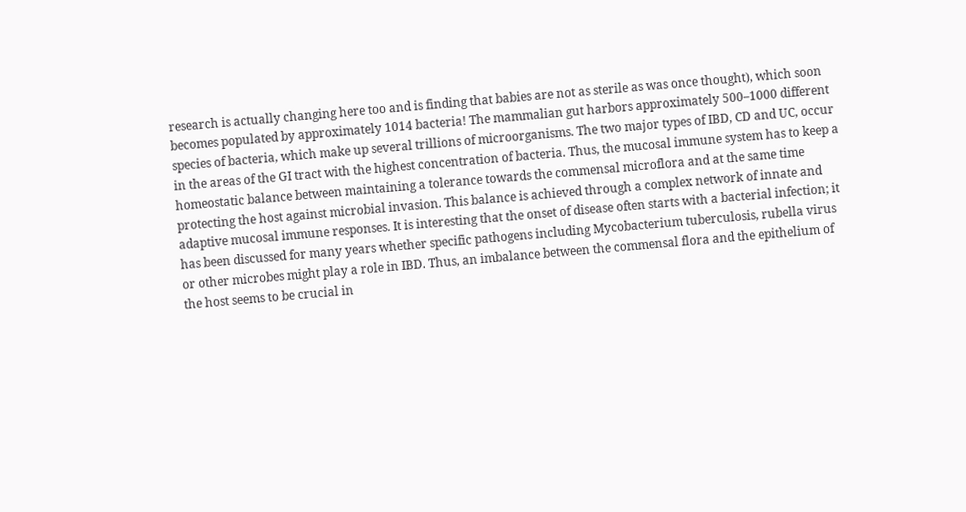research is actually changing here too and is finding that babies are not as sterile as was once thought), which soon becomes populated by approximately 1014 bacteria! The mammalian gut harbors approximately 500–1000 different species of bacteria, which make up several trillions of microorganisms. The two major types of IBD, CD and UC, occur in the areas of the GI tract with the highest concentration of bacteria. Thus, the mucosal immune system has to keep a homeostatic balance between maintaining a tolerance towards the commensal microflora and at the same time protecting the host against microbial invasion. This balance is achieved through a complex network of innate and adaptive mucosal immune responses. It is interesting that the onset of disease often starts with a bacterial infection; it has been discussed for many years whether specific pathogens including Mycobacterium tuberculosis, rubella virus or other microbes might play a role in IBD. Thus, an imbalance between the commensal flora and the epithelium of the host seems to be crucial in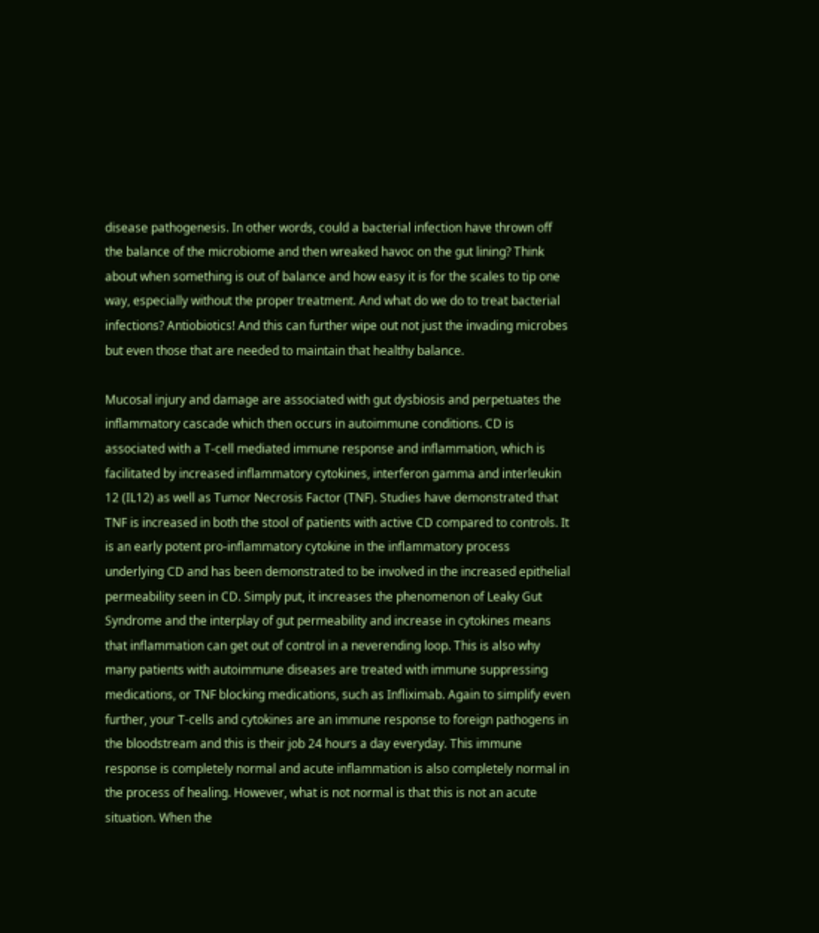disease pathogenesis. In other words, could a bacterial infection have thrown off the balance of the microbiome and then wreaked havoc on the gut lining? Think about when something is out of balance and how easy it is for the scales to tip one way, especially without the proper treatment. And what do we do to treat bacterial infections? Antiobiotics! And this can further wipe out not just the invading microbes but even those that are needed to maintain that healthy balance.

Mucosal injury and damage are associated with gut dysbiosis and perpetuates the inflammatory cascade which then occurs in autoimmune conditions. CD is associated with a T-cell mediated immune response and inflammation, which is facilitated by increased inflammatory cytokines, interferon gamma and interleukin 12 (IL12) as well as Tumor Necrosis Factor (TNF). Studies have demonstrated that TNF is increased in both the stool of patients with active CD compared to controls. It is an early potent pro-inflammatory cytokine in the inflammatory process underlying CD and has been demonstrated to be involved in the increased epithelial permeability seen in CD. Simply put, it increases the phenomenon of Leaky Gut Syndrome and the interplay of gut permeability and increase in cytokines means that inflammation can get out of control in a neverending loop. This is also why many patients with autoimmune diseases are treated with immune suppressing medications, or TNF blocking medications, such as Infliximab. Again to simplify even further, your T-cells and cytokines are an immune response to foreign pathogens in the bloodstream and this is their job 24 hours a day everyday. This immune response is completely normal and acute inflammation is also completely normal in the process of healing. However, what is not normal is that this is not an acute situation. When the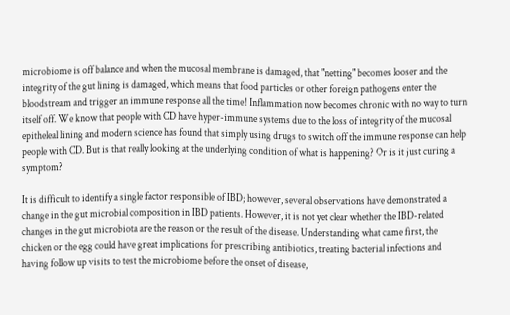microbiome is off balance and when the mucosal membrane is damaged, that "netting" becomes looser and the integrity of the gut lining is damaged, which means that food particles or other foreign pathogens enter the bloodstream and trigger an immune response all the time! Inflammation now becomes chronic with no way to turn itself off. We know that people with CD have hyper-immune systems due to the loss of integrity of the mucosal epitheleal lining and modern science has found that simply using drugs to switch off the immune response can help people with CD. But is that really looking at the underlying condition of what is happening? Or is it just curing a symptom?

It is difficult to identify a single factor responsible of IBD; however, several observations have demonstrated a change in the gut microbial composition in IBD patients. However, it is not yet clear whether the IBD-related changes in the gut microbiota are the reason or the result of the disease. Understanding what came first, the chicken or the egg could have great implications for prescribing antibiotics, treating bacterial infections and having follow up visits to test the microbiome before the onset of disease,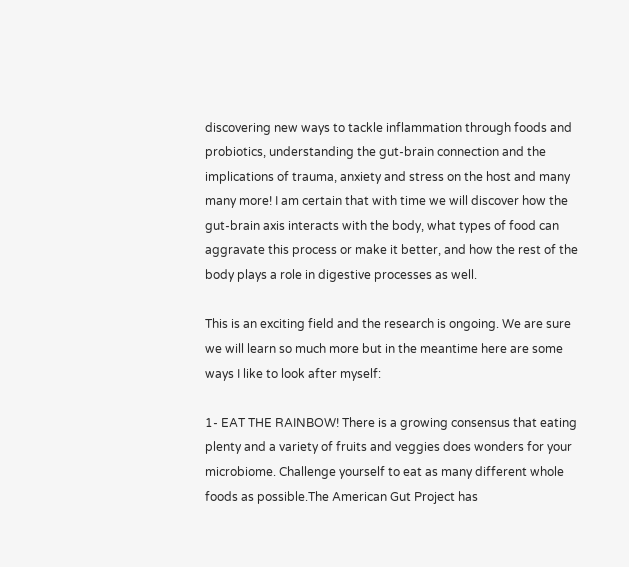discovering new ways to tackle inflammation through foods and probiotics, understanding the gut-brain connection and the implications of trauma, anxiety and stress on the host and many many more! I am certain that with time we will discover how the gut-brain axis interacts with the body, what types of food can aggravate this process or make it better, and how the rest of the body plays a role in digestive processes as well.

This is an exciting field and the research is ongoing. We are sure we will learn so much more but in the meantime here are some ways I like to look after myself:

1- EAT THE RAINBOW! There is a growing consensus that eating plenty and a variety of fruits and veggies does wonders for your microbiome. Challenge yourself to eat as many different whole foods as possible.The American Gut Project has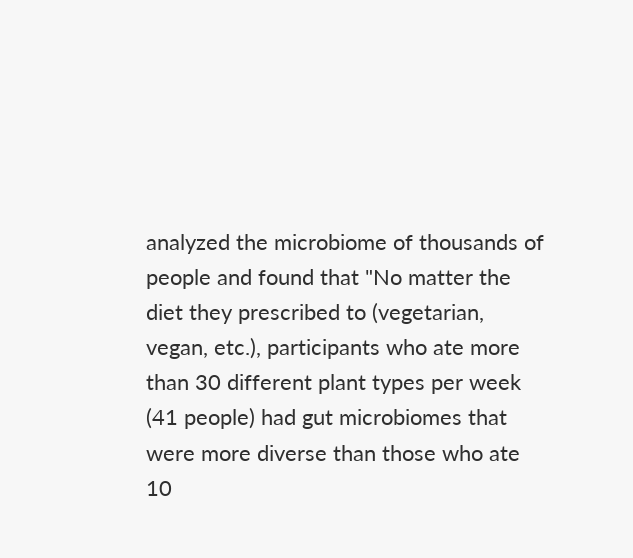analyzed the microbiome of thousands of people and found that "No matter the diet they prescribed to (vegetarian, vegan, etc.), participants who ate more than 30 different plant types per week (41 people) had gut microbiomes that were more diverse than those who ate 10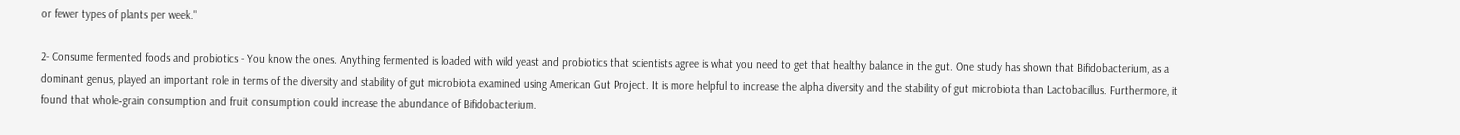or fewer types of plants per week."

2- Consume fermented foods and probiotics - You know the ones. Anything fermented is loaded with wild yeast and probiotics that scientists agree is what you need to get that healthy balance in the gut. One study has shown that Bifidobacterium, as a dominant genus, played an important role in terms of the diversity and stability of gut microbiota examined using American Gut Project. It is more helpful to increase the alpha diversity and the stability of gut microbiota than Lactobacillus. Furthermore, it found that whole‐grain consumption and fruit consumption could increase the abundance of Bifidobacterium.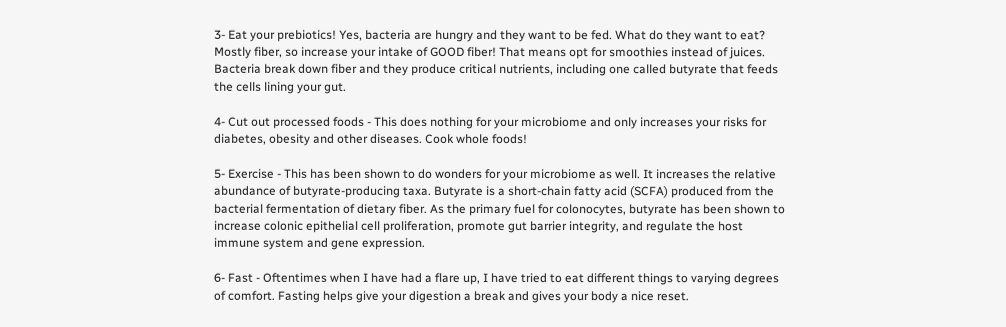3- Eat your prebiotics! Yes, bacteria are hungry and they want to be fed. What do they want to eat? Mostly fiber, so increase your intake of GOOD fiber! That means opt for smoothies instead of juices. Bacteria break down fiber and they produce critical nutrients, including one called butyrate that feeds the cells lining your gut.

4- Cut out processed foods - This does nothing for your microbiome and only increases your risks for diabetes, obesity and other diseases. Cook whole foods!

5- Exercise - This has been shown to do wonders for your microbiome as well. It increases the relative abundance of butyrate-producing taxa. Butyrate is a short-chain fatty acid (SCFA) produced from the bacterial fermentation of dietary fiber. As the primary fuel for colonocytes, butyrate has been shown to increase colonic epithelial cell proliferation, promote gut barrier integrity, and regulate the host immune system and gene expression.

6- Fast - Oftentimes when I have had a flare up, I have tried to eat different things to varying degrees of comfort. Fasting helps give your digestion a break and gives your body a nice reset.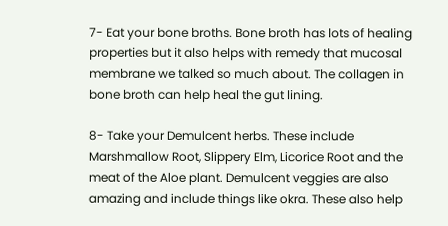7- Eat your bone broths. Bone broth has lots of healing properties but it also helps with remedy that mucosal membrane we talked so much about. The collagen in bone broth can help heal the gut lining.

8- Take your Demulcent herbs. These include Marshmallow Root, Slippery Elm, Licorice Root and the meat of the Aloe plant. Demulcent veggies are also amazing and include things like okra. These also help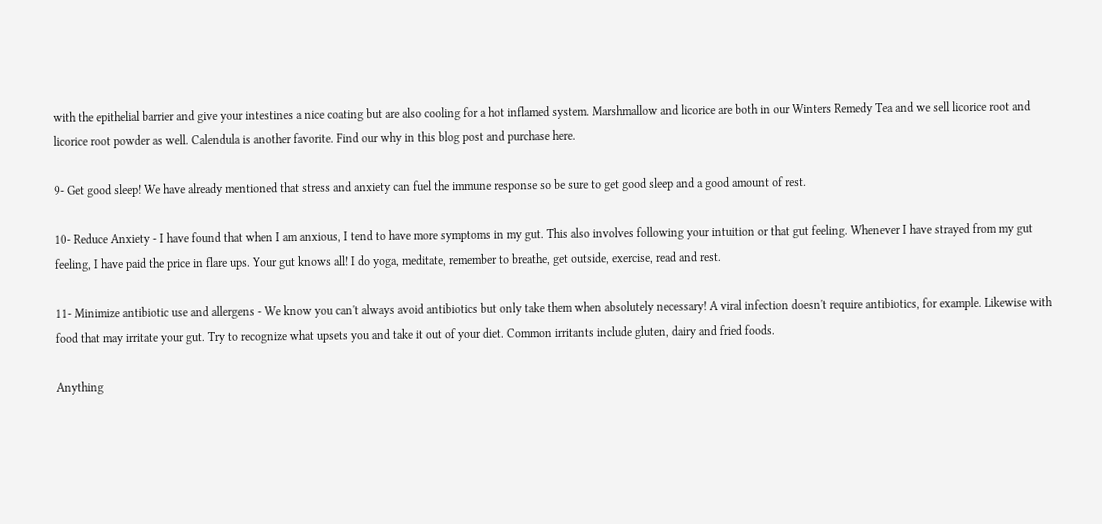with the epithelial barrier and give your intestines a nice coating but are also cooling for a hot inflamed system. Marshmallow and licorice are both in our Winters Remedy Tea and we sell licorice root and licorice root powder as well. Calendula is another favorite. Find our why in this blog post and purchase here.

9- Get good sleep! We have already mentioned that stress and anxiety can fuel the immune response so be sure to get good sleep and a good amount of rest.

10- Reduce Anxiety - I have found that when I am anxious, I tend to have more symptoms in my gut. This also involves following your intuition or that gut feeling. Whenever I have strayed from my gut feeling, I have paid the price in flare ups. Your gut knows all! I do yoga, meditate, remember to breathe, get outside, exercise, read and rest.

11- Minimize antibiotic use and allergens - We know you can't always avoid antibiotics but only take them when absolutely necessary! A viral infection doesn't require antibiotics, for example. Likewise with food that may irritate your gut. Try to recognize what upsets you and take it out of your diet. Common irritants include gluten, dairy and fried foods.

Anything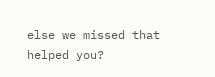else we missed that helped you?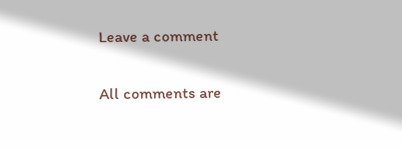Leave a comment

All comments are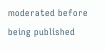moderated before being published